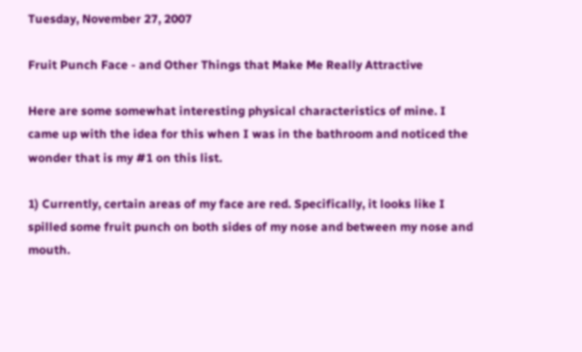Tuesday, November 27, 2007

Fruit Punch Face - and Other Things that Make Me Really Attractive

Here are some somewhat interesting physical characteristics of mine. I came up with the idea for this when I was in the bathroom and noticed the wonder that is my #1 on this list.

1) Currently, certain areas of my face are red. Specifically, it looks like I spilled some fruit punch on both sides of my nose and between my nose and mouth.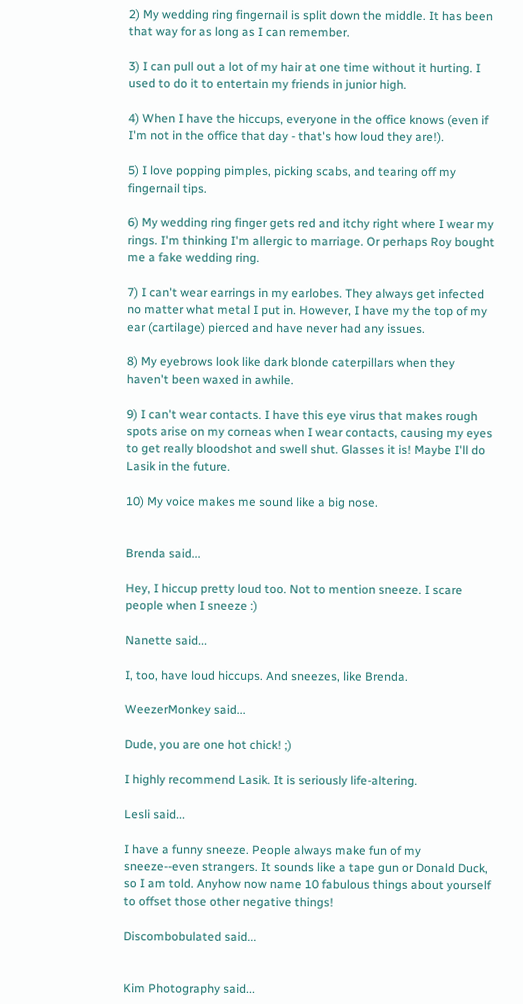2) My wedding ring fingernail is split down the middle. It has been that way for as long as I can remember.

3) I can pull out a lot of my hair at one time without it hurting. I used to do it to entertain my friends in junior high.

4) When I have the hiccups, everyone in the office knows (even if I'm not in the office that day - that's how loud they are!).

5) I love popping pimples, picking scabs, and tearing off my fingernail tips.

6) My wedding ring finger gets red and itchy right where I wear my rings. I'm thinking I'm allergic to marriage. Or perhaps Roy bought me a fake wedding ring.

7) I can't wear earrings in my earlobes. They always get infected no matter what metal I put in. However, I have my the top of my ear (cartilage) pierced and have never had any issues.

8) My eyebrows look like dark blonde caterpillars when they haven't been waxed in awhile.

9) I can't wear contacts. I have this eye virus that makes rough spots arise on my corneas when I wear contacts, causing my eyes to get really bloodshot and swell shut. Glasses it is! Maybe I'll do Lasik in the future.

10) My voice makes me sound like a big nose.


Brenda said...

Hey, I hiccup pretty loud too. Not to mention sneeze. I scare people when I sneeze :)

Nanette said...

I, too, have loud hiccups. And sneezes, like Brenda.

WeezerMonkey said...

Dude, you are one hot chick! ;)

I highly recommend Lasik. It is seriously life-altering.

Lesli said...

I have a funny sneeze. People always make fun of my sneeze--even strangers. It sounds like a tape gun or Donald Duck, so I am told. Anyhow now name 10 fabulous things about yourself to offset those other negative things!

Discombobulated said...


Kim Photography said...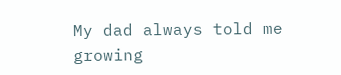My dad always told me growing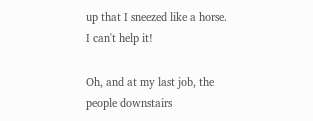up that I sneezed like a horse. I can't help it!

Oh, and at my last job, the people downstairs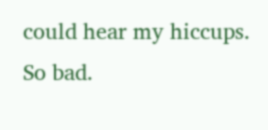could hear my hiccups. So bad.